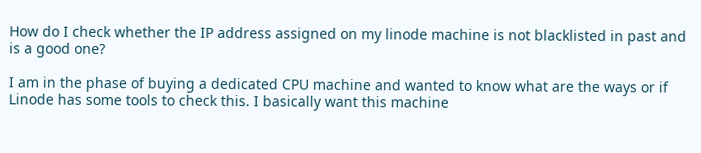How do I check whether the IP address assigned on my linode machine is not blacklisted in past and is a good one?

I am in the phase of buying a dedicated CPU machine and wanted to know what are the ways or if Linode has some tools to check this. I basically want this machine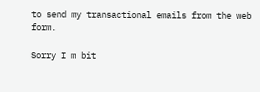to send my transactional emails from the web form.

Sorry I m bit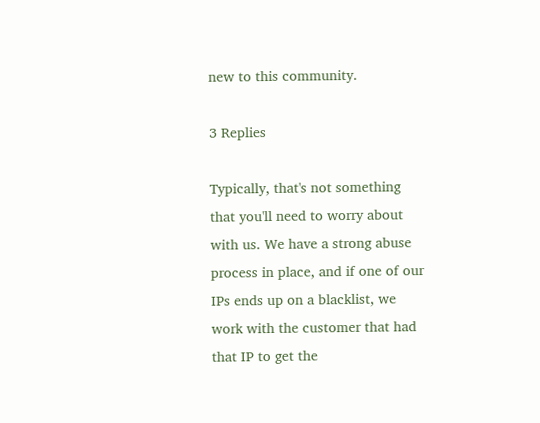new to this community.

3 Replies

Typically, that's not something that you'll need to worry about with us. We have a strong abuse process in place, and if one of our IPs ends up on a blacklist, we work with the customer that had that IP to get the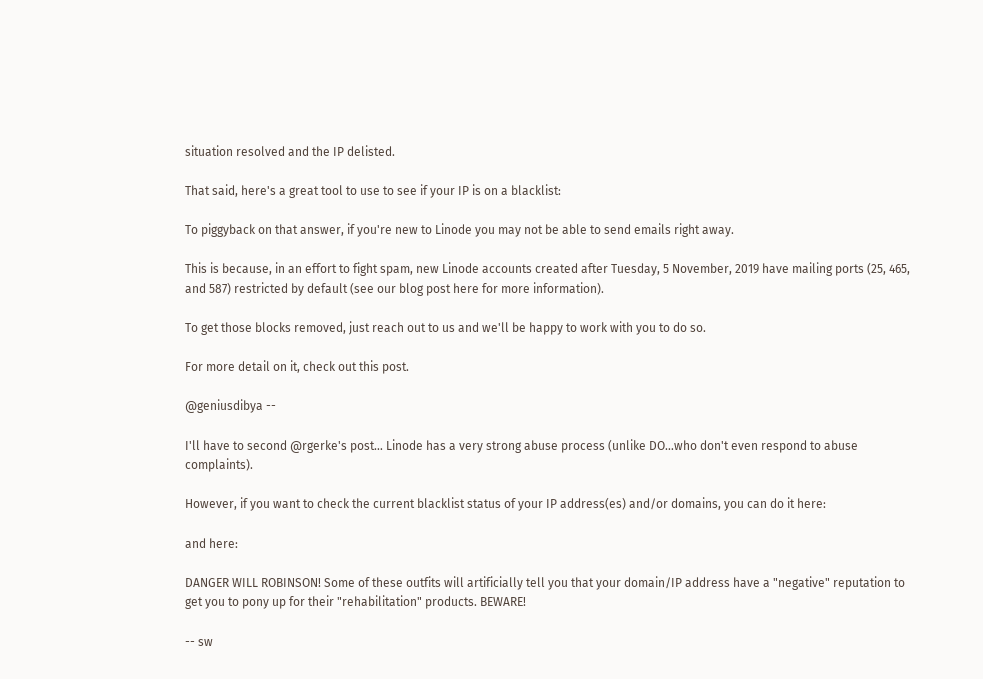situation resolved and the IP delisted.

That said, here's a great tool to use to see if your IP is on a blacklist:

To piggyback on that answer, if you're new to Linode you may not be able to send emails right away.

This is because, in an effort to fight spam, new Linode accounts created after Tuesday, 5 November, 2019 have mailing ports (25, 465, and 587) restricted by default (see our blog post here for more information).

To get those blocks removed, just reach out to us and we'll be happy to work with you to do so.

For more detail on it, check out this post.

@geniusdibya --

I'll have to second @rgerke's post… Linode has a very strong abuse process (unlike DO…who don't even respond to abuse complaints).

However, if you want to check the current blacklist status of your IP address(es) and/or domains, you can do it here:

and here:

DANGER WILL ROBINSON! Some of these outfits will artificially tell you that your domain/IP address have a "negative" reputation to get you to pony up for their "rehabilitation" products. BEWARE!

-- sw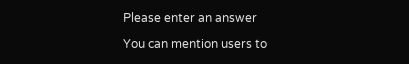Please enter an answer

You can mention users to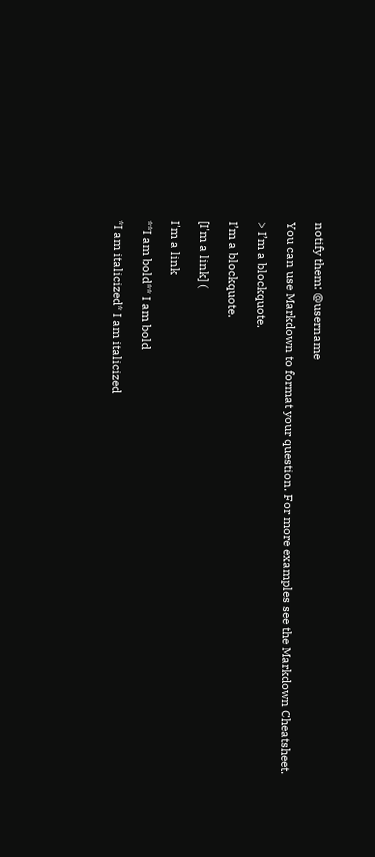notify them: @username

You can use Markdown to format your question. For more examples see the Markdown Cheatsheet.

> I’m a blockquote.

I’m a blockquote.

[I'm a link] (

I'm a link

**I am bold** I am bold

*I am italicized* I am italicized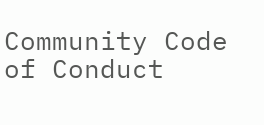Community Code of Conduct